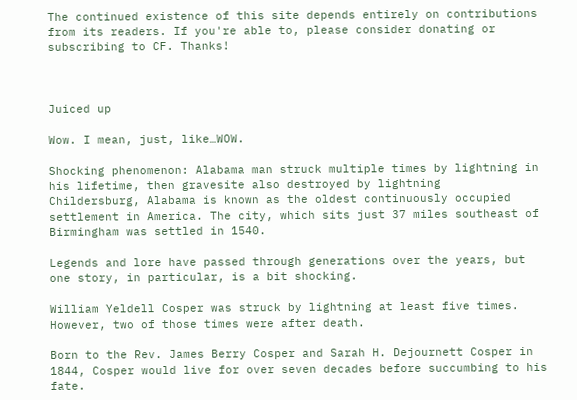The continued existence of this site depends entirely on contributions from its readers. If you're able to, please consider donating or subscribing to CF. Thanks!



Juiced up

Wow. I mean, just, like…WOW.

Shocking phenomenon: Alabama man struck multiple times by lightning in his lifetime, then gravesite also destroyed by lightning
Childersburg, Alabama is known as the oldest continuously occupied settlement in America. The city, which sits just 37 miles southeast of Birmingham was settled in 1540.

Legends and lore have passed through generations over the years, but one story, in particular, is a bit shocking.

William Yeldell Cosper was struck by lightning at least five times. However, two of those times were after death.

Born to the Rev. James Berry Cosper and Sarah H. Dejournett Cosper in 1844, Cosper would live for over seven decades before succumbing to his fate.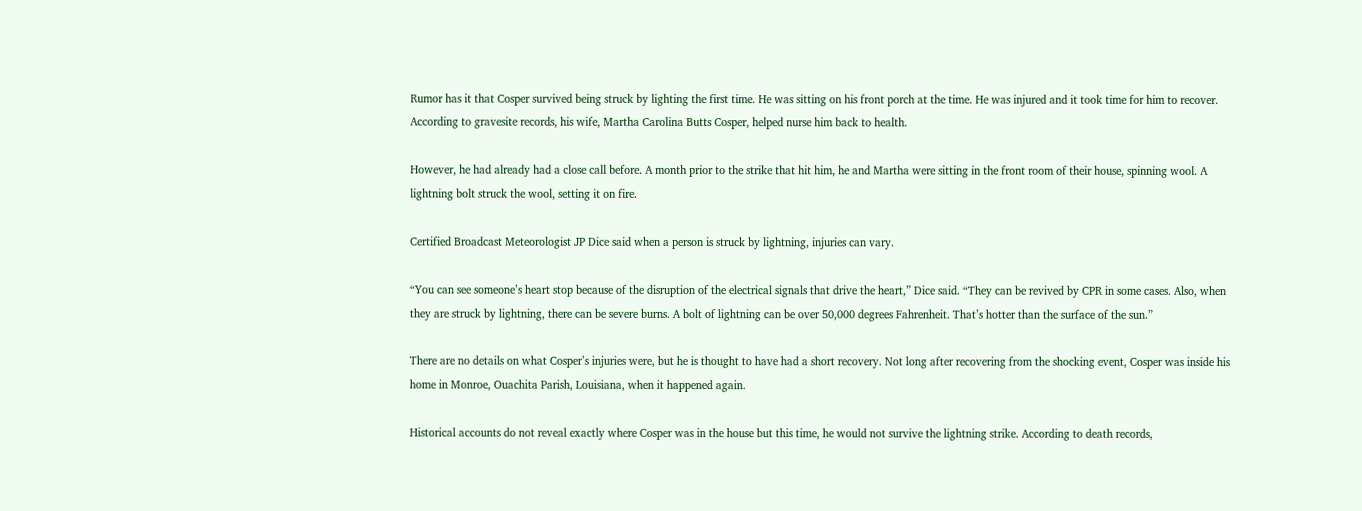Rumor has it that Cosper survived being struck by lighting the first time. He was sitting on his front porch at the time. He was injured and it took time for him to recover. According to gravesite records, his wife, Martha Carolina Butts Cosper, helped nurse him back to health.

However, he had already had a close call before. A month prior to the strike that hit him, he and Martha were sitting in the front room of their house, spinning wool. A lightning bolt struck the wool, setting it on fire.

Certified Broadcast Meteorologist JP Dice said when a person is struck by lightning, injuries can vary.

“You can see someone’s heart stop because of the disruption of the electrical signals that drive the heart,” Dice said. “They can be revived by CPR in some cases. Also, when they are struck by lightning, there can be severe burns. A bolt of lightning can be over 50,000 degrees Fahrenheit. That’s hotter than the surface of the sun.”

There are no details on what Cosper’s injuries were, but he is thought to have had a short recovery. Not long after recovering from the shocking event, Cosper was inside his home in Monroe, Ouachita Parish, Louisiana, when it happened again.

Historical accounts do not reveal exactly where Cosper was in the house but this time, he would not survive the lightning strike. According to death records,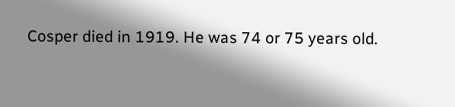Cosper died in 1919. He was 74 or 75 years old.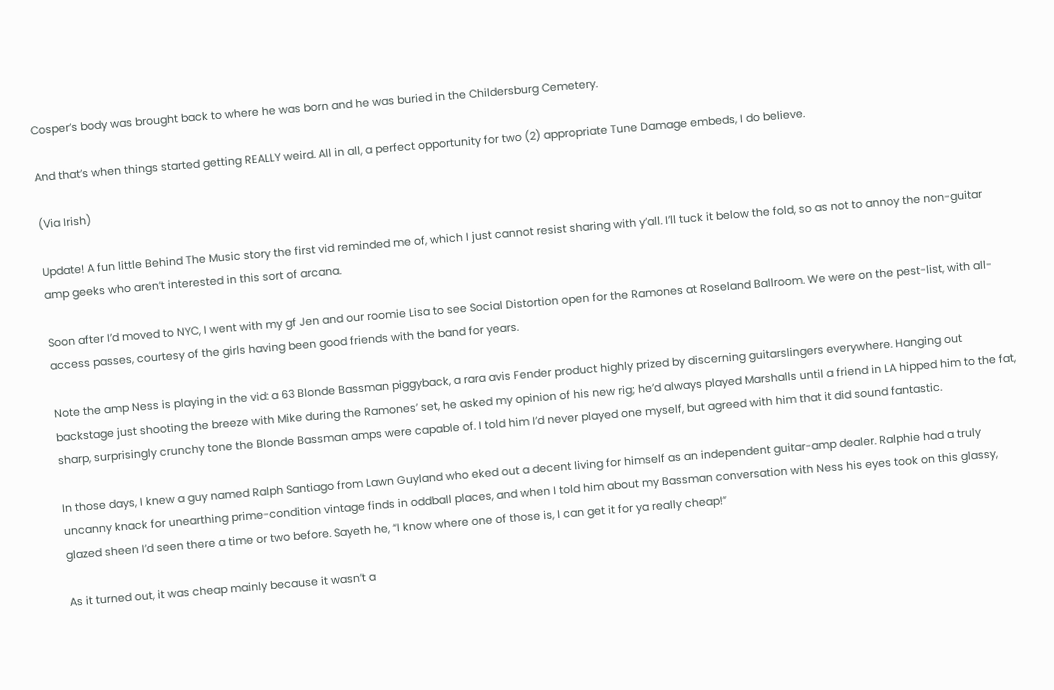Cosper’s body was brought back to where he was born and he was buried in the Childersburg Cemetery.

And that’s when things started getting REALLY weird. All in all, a perfect opportunity for two (2) appropriate Tune Damage embeds, I do believe.

(Via Irish)

Update! A fun little Behind The Music story the first vid reminded me of, which I just cannot resist sharing with y’all. I’ll tuck it below the fold, so as not to annoy the non-guitar amp geeks who aren’t interested in this sort of arcana.

Soon after I’d moved to NYC, I went with my gf Jen and our roomie Lisa to see Social Distortion open for the Ramones at Roseland Ballroom. We were on the pest-list, with all-access passes, courtesy of the girls having been good friends with the band for years.

Note the amp Ness is playing in the vid: a 63 Blonde Bassman piggyback, a rara avis Fender product highly prized by discerning guitarslingers everywhere. Hanging out backstage just shooting the breeze with Mike during the Ramones’ set, he asked my opinion of his new rig; he’d always played Marshalls until a friend in LA hipped him to the fat, sharp, surprisingly crunchy tone the Blonde Bassman amps were capable of. I told him I’d never played one myself, but agreed with him that it did sound fantastic.

In those days, I knew a guy named Ralph Santiago from Lawn Guyland who eked out a decent living for himself as an independent guitar-amp dealer. Ralphie had a truly uncanny knack for unearthing prime-condition vintage finds in oddball places, and when I told him about my Bassman conversation with Ness his eyes took on this glassy, glazed sheen I’d seen there a time or two before. Sayeth he, “I know where one of those is, I can get it for ya really cheap!”

As it turned out, it was cheap mainly because it wasn’t a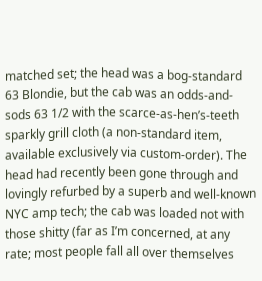matched set; the head was a bog-standard 63 Blondie, but the cab was an odds-and-sods 63 1/2 with the scarce-as-hen’s-teeth sparkly grill cloth (a non-standard item, available exclusively via custom-order). The head had recently been gone through and lovingly refurbed by a superb and well-known NYC amp tech; the cab was loaded not with those shitty (far as I’m concerned, at any rate; most people fall all over themselves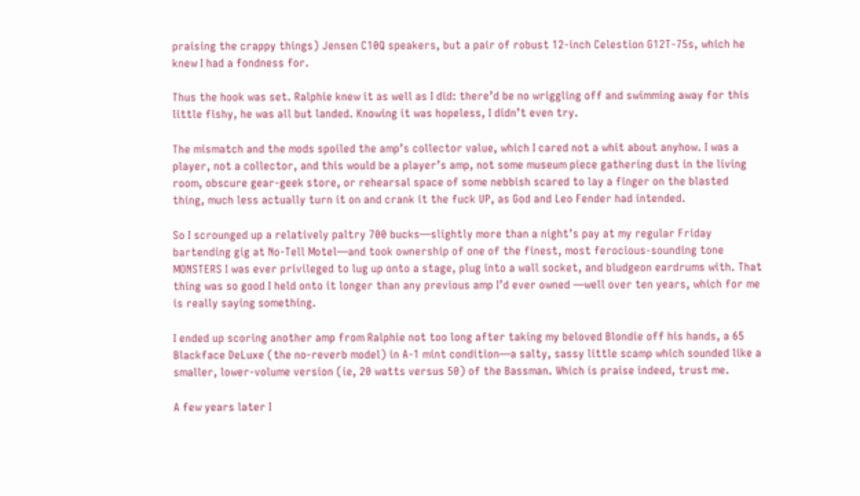praising the crappy things) Jensen C10Q speakers, but a pair of robust 12-inch Celestion G12T-75s, which he knew I had a fondness for.

Thus the hook was set. Ralphie knew it as well as I did: there’d be no wriggling off and swimming away for this little fishy, he was all but landed. Knowing it was hopeless, I didn’t even try.

The mismatch and the mods spoiled the amp’s collector value, which I cared not a whit about anyhow. I was a player, not a collector, and this would be a player’s amp, not some museum piece gathering dust in the living room, obscure gear-geek store, or rehearsal space of some nebbish scared to lay a finger on the blasted thing, much less actually turn it on and crank it the fuck UP, as God and Leo Fender had intended.

So I scrounged up a relatively paltry 700 bucks—slightly more than a night’s pay at my regular Friday bartending gig at No-Tell Motel—and took ownership of one of the finest, most ferocious-sounding tone MONSTERS I was ever privileged to lug up onto a stage, plug into a wall socket, and bludgeon eardrums with. That thing was so good I held onto it longer than any previous amp I’d ever owned —well over ten years, which for me is really saying something.

I ended up scoring another amp from Ralphie not too long after taking my beloved Blondie off his hands, a 65 Blackface DeLuxe (the no-reverb model) in A-1 mint condition—a salty, sassy little scamp which sounded like a smaller, lower-volume version (ie, 20 watts versus 50) of the Bassman. Which is praise indeed, trust me.

A few years later I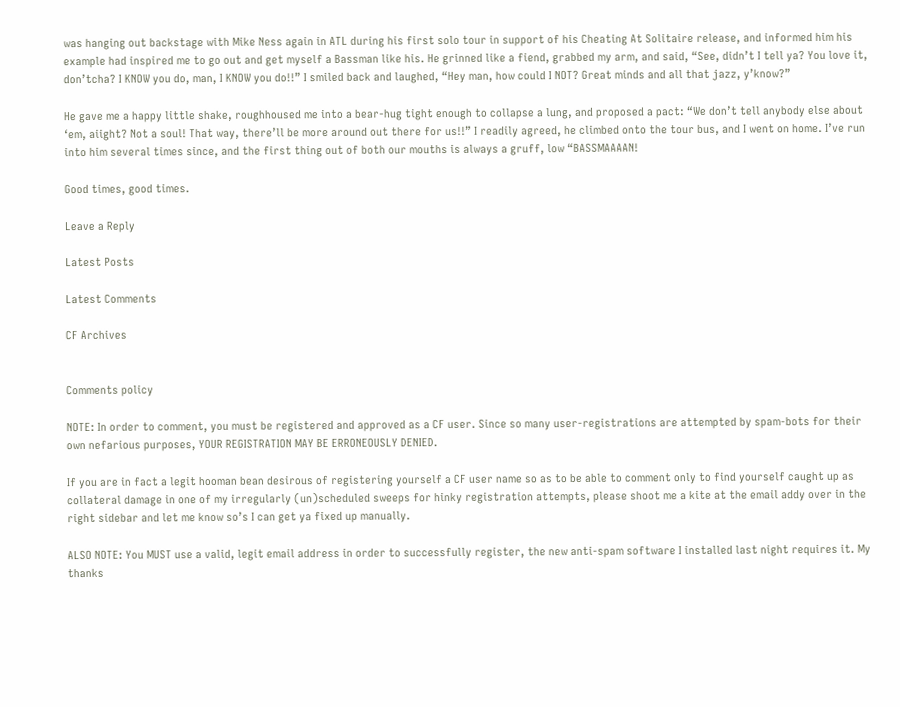was hanging out backstage with Mike Ness again in ATL during his first solo tour in support of his Cheating At Solitaire release, and informed him his example had inspired me to go out and get myself a Bassman like his. He grinned like a fiend, grabbed my arm, and said, “See, didn’t I tell ya? You love it, don’tcha? I KNOW you do, man, I KNOW you do!!” I smiled back and laughed, “Hey man, how could I NOT? Great minds and all that jazz, y’know?”

He gave me a happy little shake, roughhoused me into a bear-hug tight enough to collapse a lung, and proposed a pact: “We don’t tell anybody else about ‘em, aiight? Not a soul! That way, there’ll be more around out there for us!!” I readily agreed, he climbed onto the tour bus, and I went on home. I’ve run into him several times since, and the first thing out of both our mouths is always a gruff, low “BASSMAAAAN!

Good times, good times.

Leave a Reply

Latest Posts

Latest Comments

CF Archives


Comments policy

NOTE: In order to comment, you must be registered and approved as a CF user. Since so many user-registrations are attempted by spam-bots for their own nefarious purposes, YOUR REGISTRATION MAY BE ERRONEOUSLY DENIED.

If you are in fact a legit hooman bean desirous of registering yourself a CF user name so as to be able to comment only to find yourself caught up as collateral damage in one of my irregularly (un)scheduled sweeps for hinky registration attempts, please shoot me a kite at the email addy over in the right sidebar and let me know so’s I can get ya fixed up manually.

ALSO NOTE: You MUST use a valid, legit email address in order to successfully register, the new anti-spam software I installed last night requires it. My thanks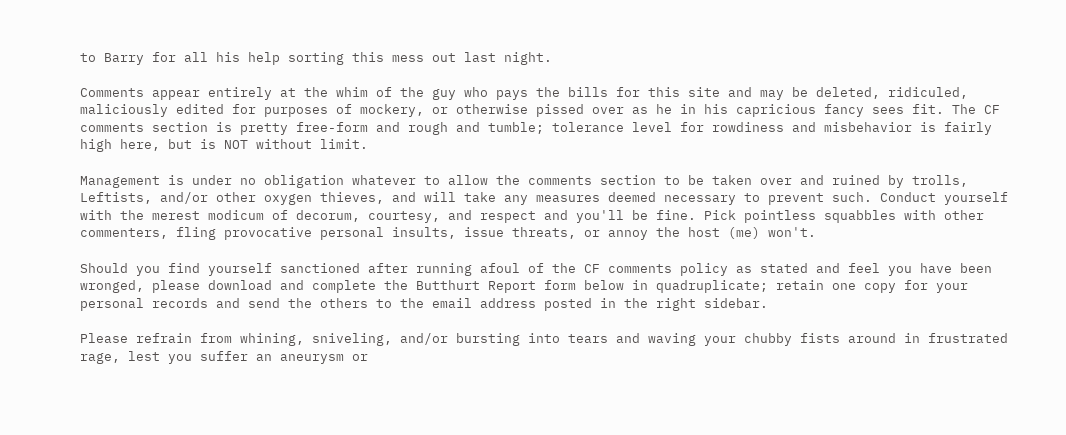to Barry for all his help sorting this mess out last night.

Comments appear entirely at the whim of the guy who pays the bills for this site and may be deleted, ridiculed, maliciously edited for purposes of mockery, or otherwise pissed over as he in his capricious fancy sees fit. The CF comments section is pretty free-form and rough and tumble; tolerance level for rowdiness and misbehavior is fairly high here, but is NOT without limit.

Management is under no obligation whatever to allow the comments section to be taken over and ruined by trolls, Leftists, and/or other oxygen thieves, and will take any measures deemed necessary to prevent such. Conduct yourself with the merest modicum of decorum, courtesy, and respect and you'll be fine. Pick pointless squabbles with other commenters, fling provocative personal insults, issue threats, or annoy the host (me) won't.

Should you find yourself sanctioned after running afoul of the CF comments policy as stated and feel you have been wronged, please download and complete the Butthurt Report form below in quadruplicate; retain one copy for your personal records and send the others to the email address posted in the right sidebar.

Please refrain from whining, sniveling, and/or bursting into tears and waving your chubby fists around in frustrated rage, lest you suffer an aneurysm or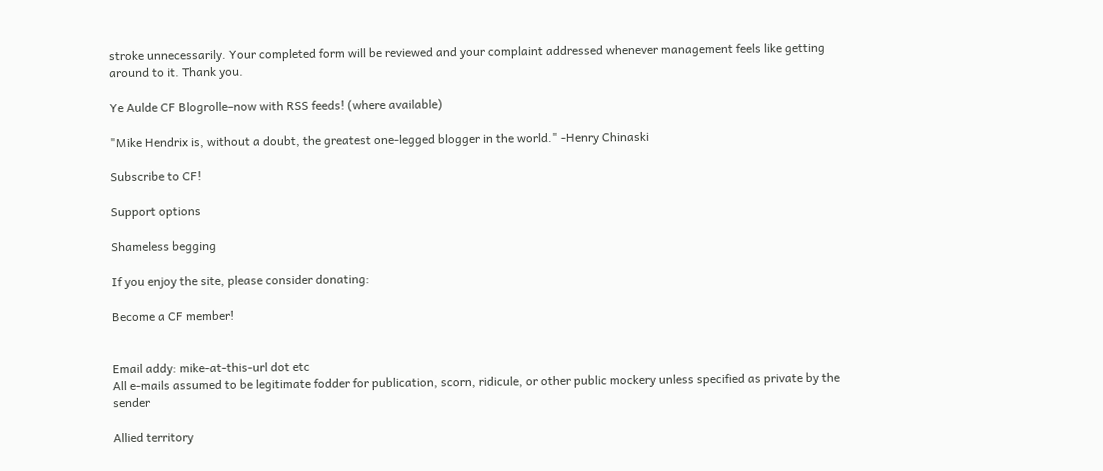stroke unnecessarily. Your completed form will be reviewed and your complaint addressed whenever management feels like getting around to it. Thank you.

Ye Aulde CF Blogrolle–now with RSS feeds! (where available)

"Mike Hendrix is, without a doubt, the greatest one-legged blogger in the world." ‐Henry Chinaski

Subscribe to CF!

Support options

Shameless begging

If you enjoy the site, please consider donating:

Become a CF member!


Email addy: mike-at-this-url dot etc
All e-mails assumed to be legitimate fodder for publication, scorn, ridicule, or other public mockery unless specified as private by the sender

Allied territory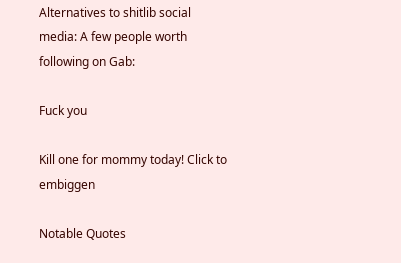Alternatives to shitlib social media: A few people worth following on Gab:

Fuck you

Kill one for mommy today! Click to embiggen

Notable Quotes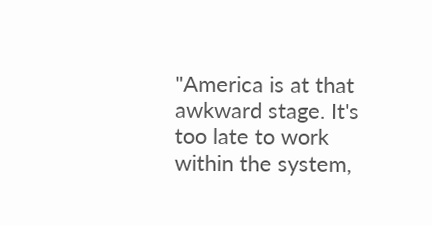"America is at that awkward stage. It's too late to work within the system,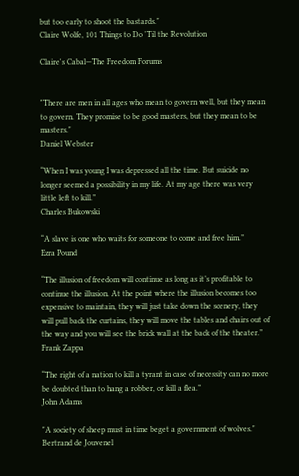but too early to shoot the bastards."
Claire Wolfe, 101 Things to Do 'Til the Revolution

Claire's Cabal—The Freedom Forums


"There are men in all ages who mean to govern well, but they mean to govern. They promise to be good masters, but they mean to be masters."
Daniel Webster

“When I was young I was depressed all the time. But suicide no longer seemed a possibility in my life. At my age there was very little left to kill.”
Charles Bukowski

“A slave is one who waits for someone to come and free him.”
Ezra Pound

“The illusion of freedom will continue as long as it’s profitable to continue the illusion. At the point where the illusion becomes too expensive to maintain, they will just take down the scenery, they will pull back the curtains, they will move the tables and chairs out of the way and you will see the brick wall at the back of the theater.”
Frank Zappa

“The right of a nation to kill a tyrant in case of necessity can no more be doubted than to hang a robber, or kill a flea.”
John Adams

"A society of sheep must in time beget a government of wolves."
Bertrand de Jouvenel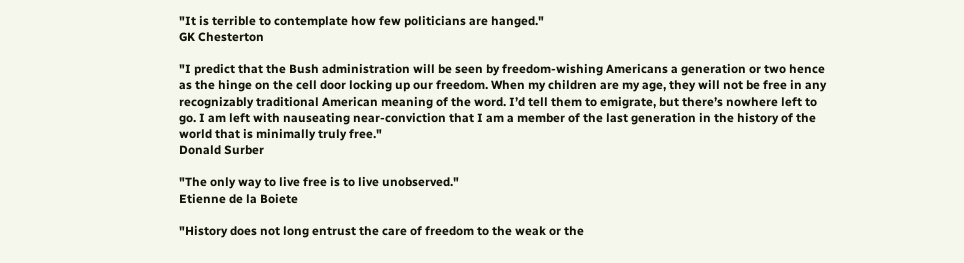"It is terrible to contemplate how few politicians are hanged."
GK Chesterton

"I predict that the Bush administration will be seen by freedom-wishing Americans a generation or two hence as the hinge on the cell door locking up our freedom. When my children are my age, they will not be free in any recognizably traditional American meaning of the word. I’d tell them to emigrate, but there’s nowhere left to go. I am left with nauseating near-conviction that I am a member of the last generation in the history of the world that is minimally truly free."
Donald Surber

"The only way to live free is to live unobserved."
Etienne de la Boiete

"History does not long entrust the care of freedom to the weak or the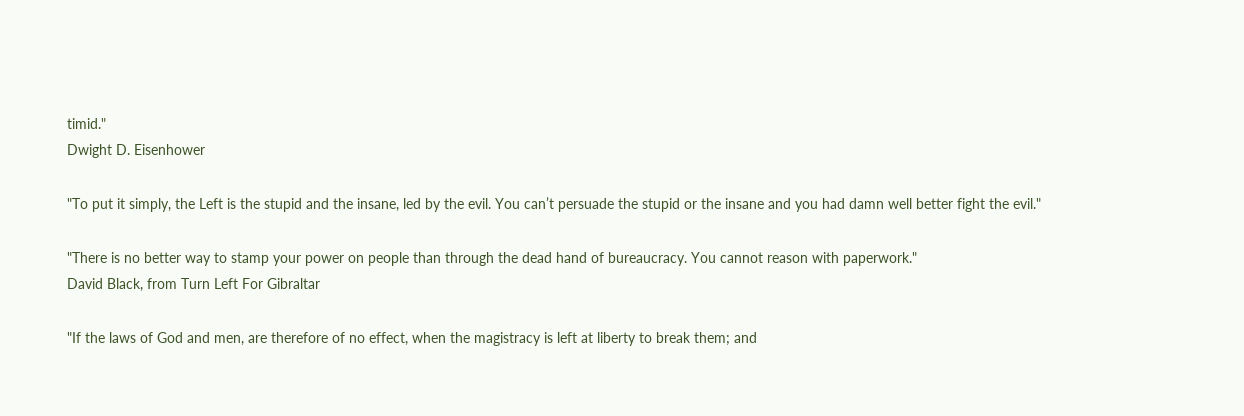timid."
Dwight D. Eisenhower

"To put it simply, the Left is the stupid and the insane, led by the evil. You can’t persuade the stupid or the insane and you had damn well better fight the evil."

"There is no better way to stamp your power on people than through the dead hand of bureaucracy. You cannot reason with paperwork."
David Black, from Turn Left For Gibraltar

"If the laws of God and men, are therefore of no effect, when the magistracy is left at liberty to break them; and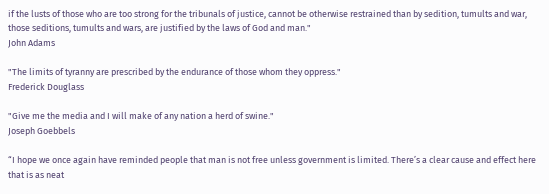if the lusts of those who are too strong for the tribunals of justice, cannot be otherwise restrained than by sedition, tumults and war, those seditions, tumults and wars, are justified by the laws of God and man."
John Adams

"The limits of tyranny are prescribed by the endurance of those whom they oppress."
Frederick Douglass

"Give me the media and I will make of any nation a herd of swine."
Joseph Goebbels

“I hope we once again have reminded people that man is not free unless government is limited. There’s a clear cause and effect here that is as neat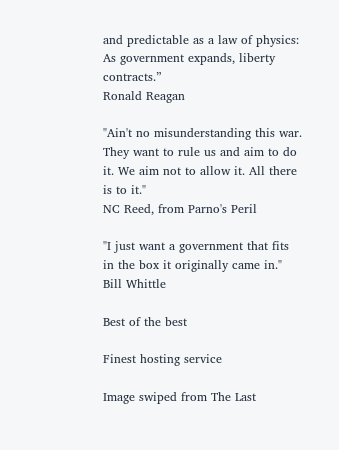and predictable as a law of physics: As government expands, liberty contracts.”
Ronald Reagan

"Ain't no misunderstanding this war. They want to rule us and aim to do it. We aim not to allow it. All there is to it."
NC Reed, from Parno's Peril

"I just want a government that fits in the box it originally came in."
Bill Whittle

Best of the best

Finest hosting service

Image swiped from The Last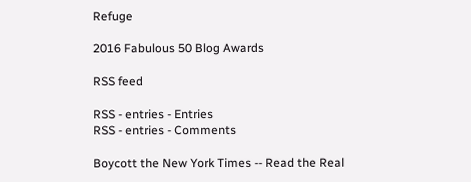Refuge

2016 Fabulous 50 Blog Awards

RSS feed

RSS - entries - Entries
RSS - entries - Comments

Boycott the New York Times -- Read the Real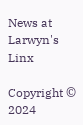News at Larwyn's Linx

Copyright © 2024